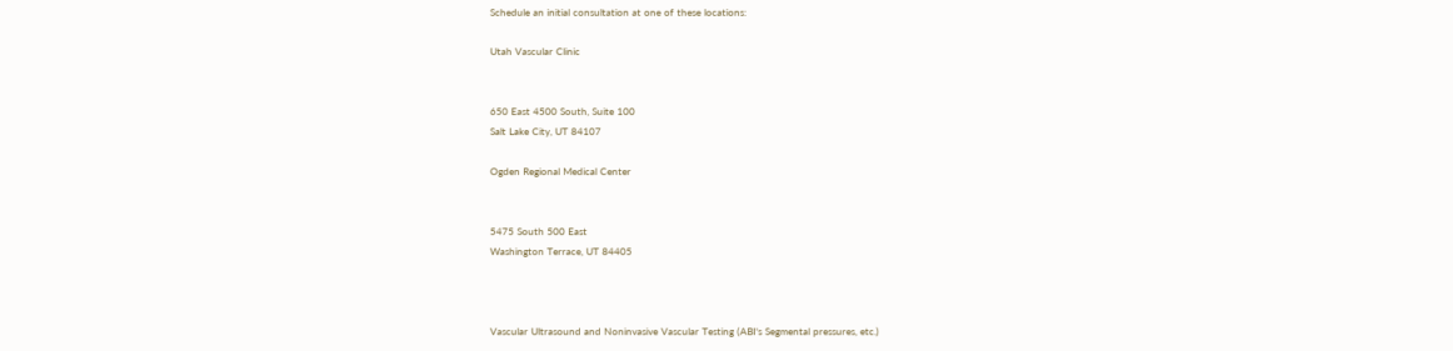Schedule an initial consultation at one of these locations:

Utah Vascular Clinic


650 East 4500 South, Suite 100
Salt Lake City, UT 84107

Ogden Regional Medical Center


5475 South 500 East
Washington Terrace, UT 84405



Vascular Ultrasound and Noninvasive Vascular Testing (ABI's Segmental pressures, etc.)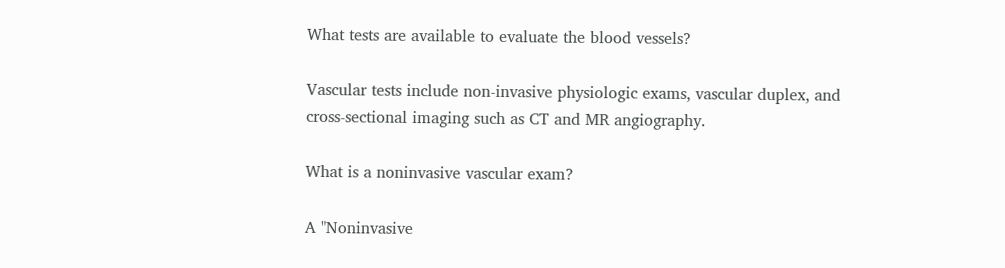What tests are available to evaluate the blood vessels?

Vascular tests include non-invasive physiologic exams, vascular duplex, and cross-sectional imaging such as CT and MR angiography.

What is a noninvasive vascular exam?

A "Noninvasive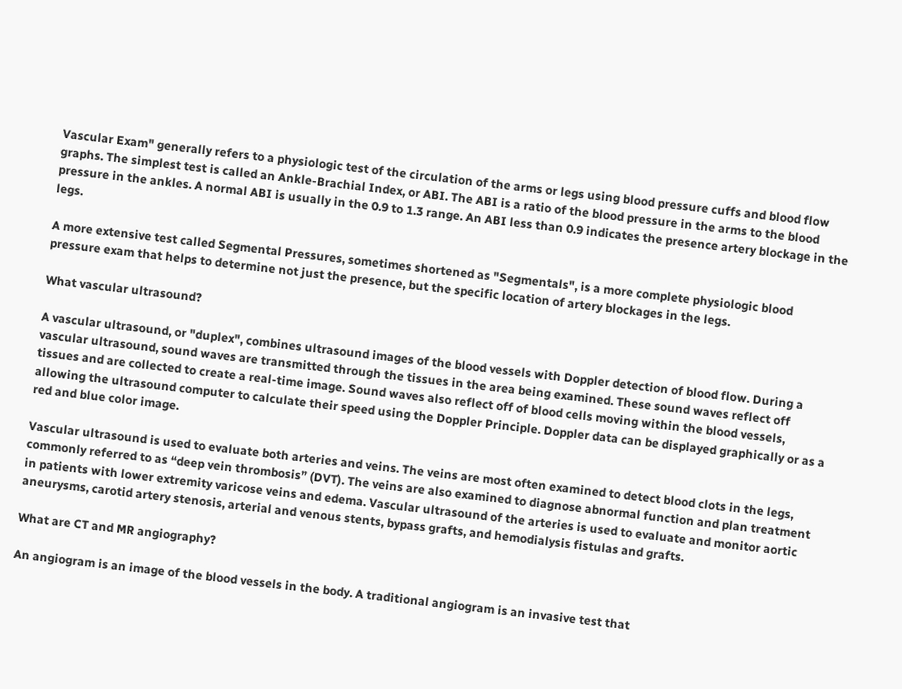Vascular Exam" generally refers to a physiologic test of the circulation of the arms or legs using blood pressure cuffs and blood flow graphs. The simplest test is called an Ankle-Brachial Index, or ABI. The ABI is a ratio of the blood pressure in the arms to the blood pressure in the ankles. A normal ABI is usually in the 0.9 to 1.3 range. An ABI less than 0.9 indicates the presence artery blockage in the legs.

A more extensive test called Segmental Pressures, sometimes shortened as "Segmentals", is a more complete physiologic blood pressure exam that helps to determine not just the presence, but the specific location of artery blockages in the legs.

What vascular ultrasound?

A vascular ultrasound, or "duplex", combines ultrasound images of the blood vessels with Doppler detection of blood flow. During a vascular ultrasound, sound waves are transmitted through the tissues in the area being examined. These sound waves reflect off tissues and are collected to create a real-time image. Sound waves also reflect off of blood cells moving within the blood vessels, allowing the ultrasound computer to calculate their speed using the Doppler Principle. Doppler data can be displayed graphically or as a red and blue color image.

Vascular ultrasound is used to evaluate both arteries and veins. The veins are most often examined to detect blood clots in the legs, commonly referred to as “deep vein thrombosis” (DVT). The veins are also examined to diagnose abnormal function and plan treatment in patients with lower extremity varicose veins and edema. Vascular ultrasound of the arteries is used to evaluate and monitor aortic aneurysms, carotid artery stenosis, arterial and venous stents, bypass grafts, and hemodialysis fistulas and grafts.

What are CT and MR angiography?

An angiogram is an image of the blood vessels in the body. A traditional angiogram is an invasive test that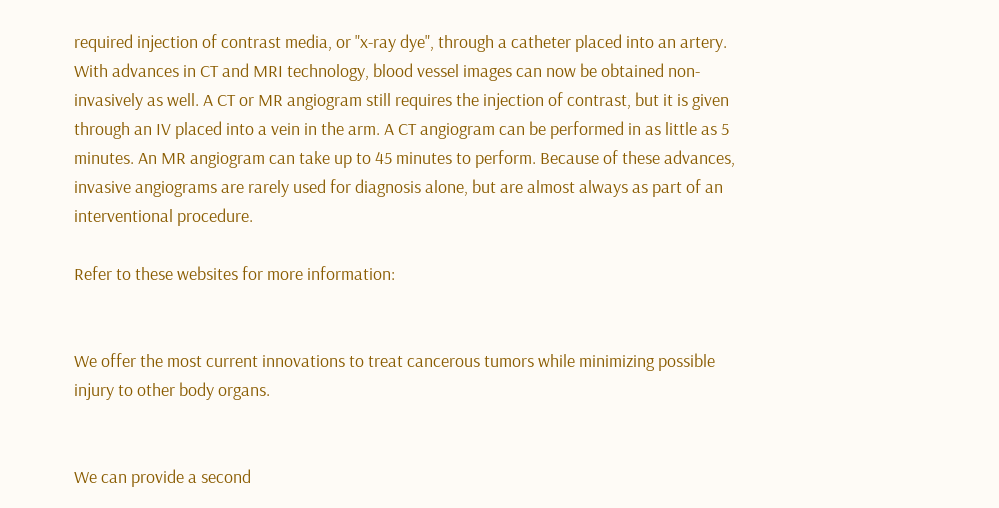required injection of contrast media, or "x-ray dye", through a catheter placed into an artery. With advances in CT and MRI technology, blood vessel images can now be obtained non-invasively as well. A CT or MR angiogram still requires the injection of contrast, but it is given through an IV placed into a vein in the arm. A CT angiogram can be performed in as little as 5 minutes. An MR angiogram can take up to 45 minutes to perform. Because of these advances, invasive angiograms are rarely used for diagnosis alone, but are almost always as part of an interventional procedure.

Refer to these websites for more information:


We offer the most current innovations to treat cancerous tumors while minimizing possible injury to other body organs.


We can provide a second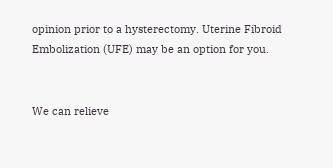opinion prior to a hysterectomy. Uterine Fibroid Embolization (UFE) may be an option for you.


We can relieve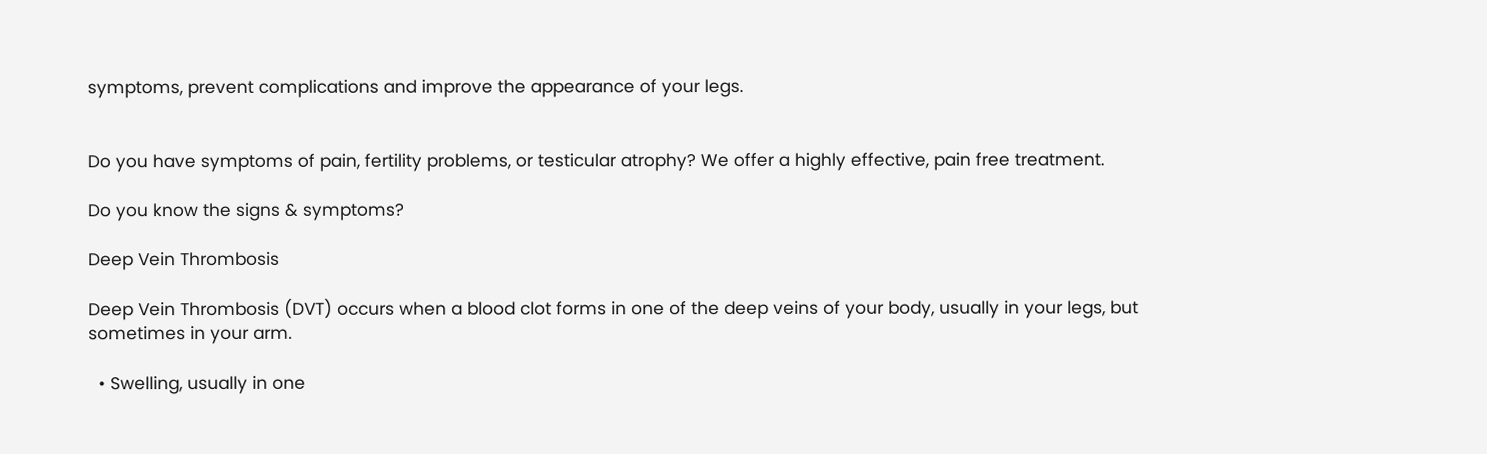symptoms, prevent complications and improve the appearance of your legs.


Do you have symptoms of pain, fertility problems, or testicular atrophy? We offer a highly effective, pain free treatment.

Do you know the signs & symptoms?

Deep Vein Thrombosis

Deep Vein Thrombosis (DVT) occurs when a blood clot forms in one of the deep veins of your body, usually in your legs, but sometimes in your arm.

  • Swelling, usually in one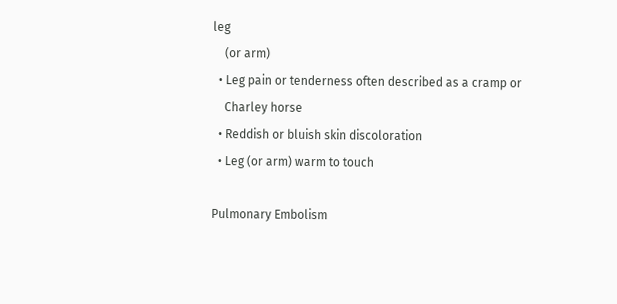leg
    (or arm)
  • Leg pain or tenderness often described as a cramp or
    Charley horse
  • Reddish or bluish skin discoloration
  • Leg (or arm) warm to touch

Pulmonary Embolism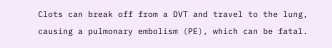Clots can break off from a DVT and travel to the lung, causing a pulmonary embolism (PE), which can be fatal.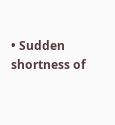• Sudden shortness of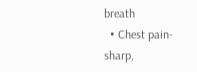breath
  • Chest pain-sharp,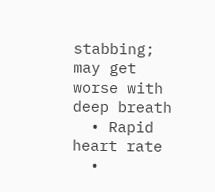stabbing; may get worse with deep breath
  • Rapid heart rate
  •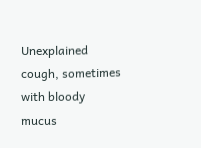Unexplained cough, sometimes with bloody mucus